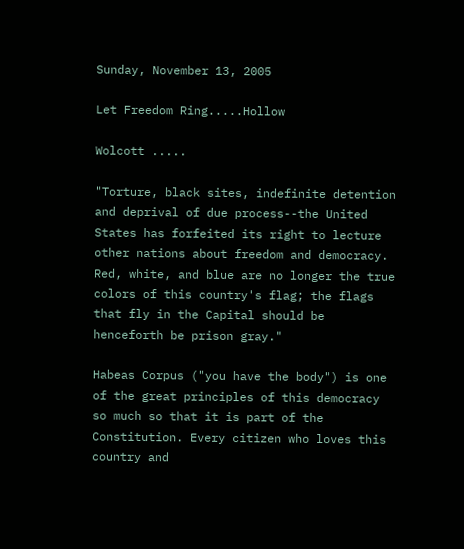Sunday, November 13, 2005

Let Freedom Ring.....Hollow

Wolcott .....

"Torture, black sites, indefinite detention and deprival of due process--the United States has forfeited its right to lecture other nations about freedom and democracy. Red, white, and blue are no longer the true colors of this country's flag; the flags that fly in the Capital should be henceforth be prison gray."

Habeas Corpus ("you have the body") is one of the great principles of this democracy so much so that it is part of the Constitution. Every citizen who loves this country and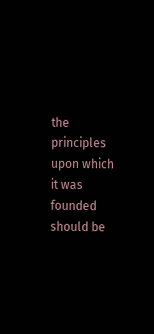the principles upon which it was founded should be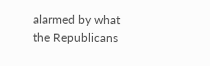alarmed by what the Republicans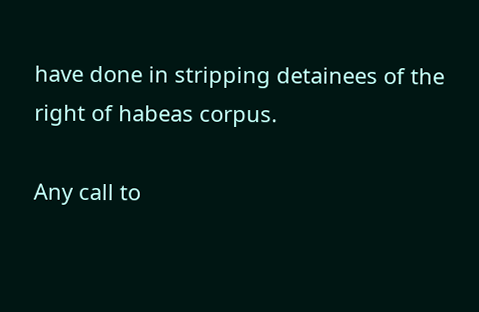have done in stripping detainees of the right of habeas corpus.

Any call to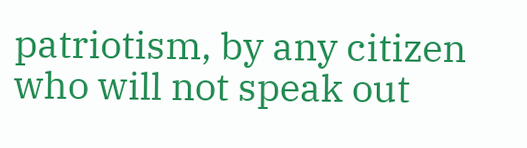patriotism, by any citizen who will not speak out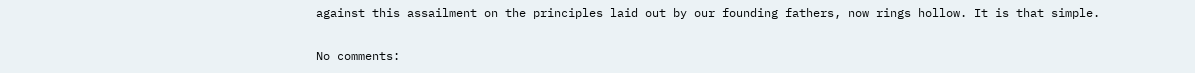against this assailment on the principles laid out by our founding fathers, now rings hollow. It is that simple.

No comments: